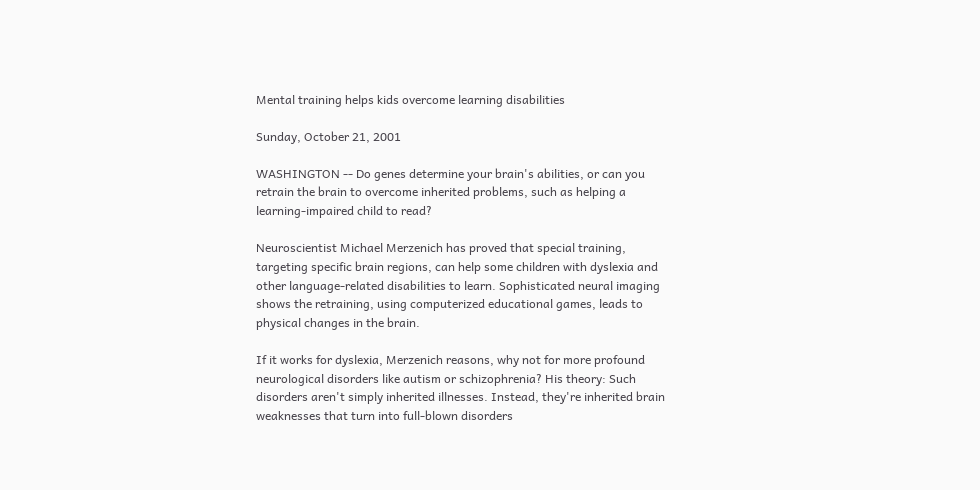Mental training helps kids overcome learning disabilities

Sunday, October 21, 2001

WASHINGTON -- Do genes determine your brain's abilities, or can you retrain the brain to overcome inherited problems, such as helping a learning-impaired child to read?

Neuroscientist Michael Merzenich has proved that special training, targeting specific brain regions, can help some children with dyslexia and other language-related disabilities to learn. Sophisticated neural imaging shows the retraining, using computerized educational games, leads to physical changes in the brain.

If it works for dyslexia, Merzenich reasons, why not for more profound neurological disorders like autism or schizophrenia? His theory: Such disorders aren't simply inherited illnesses. Instead, they're inherited brain weaknesses that turn into full-blown disorders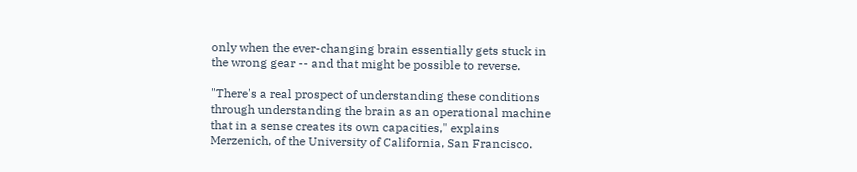only when the ever-changing brain essentially gets stuck in the wrong gear -- and that might be possible to reverse.

"There's a real prospect of understanding these conditions through understanding the brain as an operational machine that in a sense creates its own capacities," explains Merzenich, of the University of California, San Francisco.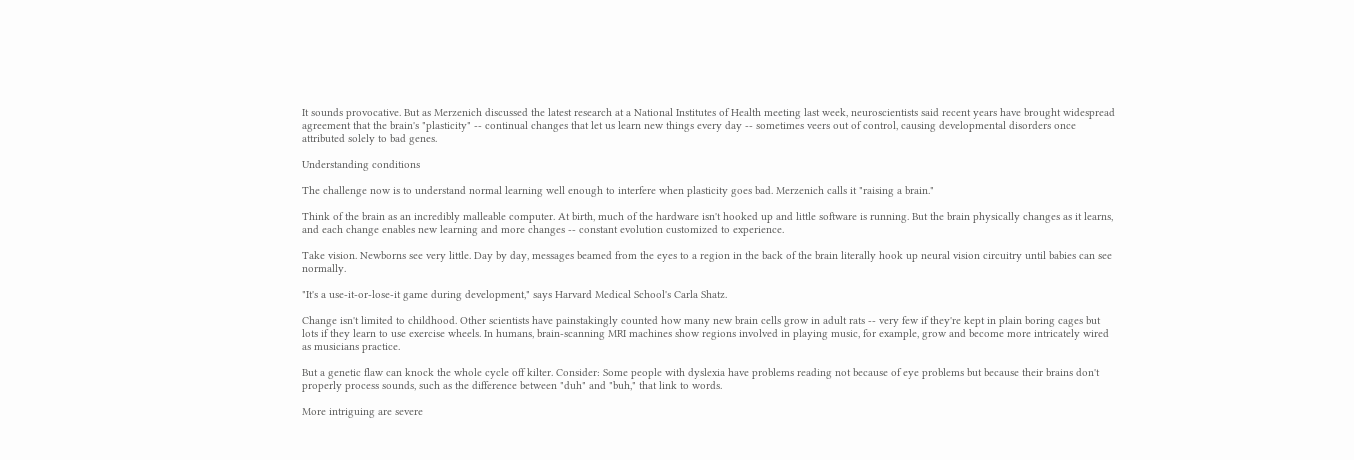It sounds provocative. But as Merzenich discussed the latest research at a National Institutes of Health meeting last week, neuroscientists said recent years have brought widespread agreement that the brain's "plasticity" -- continual changes that let us learn new things every day -- sometimes veers out of control, causing developmental disorders once attributed solely to bad genes.

Understanding conditions

The challenge now is to understand normal learning well enough to interfere when plasticity goes bad. Merzenich calls it "raising a brain."

Think of the brain as an incredibly malleable computer. At birth, much of the hardware isn't hooked up and little software is running. But the brain physically changes as it learns, and each change enables new learning and more changes -- constant evolution customized to experience.

Take vision. Newborns see very little. Day by day, messages beamed from the eyes to a region in the back of the brain literally hook up neural vision circuitry until babies can see normally.

"It's a use-it-or-lose-it game during development," says Harvard Medical School's Carla Shatz.

Change isn't limited to childhood. Other scientists have painstakingly counted how many new brain cells grow in adult rats -- very few if they're kept in plain boring cages but lots if they learn to use exercise wheels. In humans, brain-scanning MRI machines show regions involved in playing music, for example, grow and become more intricately wired as musicians practice.

But a genetic flaw can knock the whole cycle off kilter. Consider: Some people with dyslexia have problems reading not because of eye problems but because their brains don't properly process sounds, such as the difference between "duh" and "buh," that link to words.

More intriguing are severe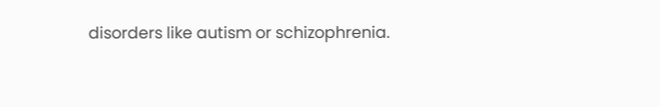disorders like autism or schizophrenia.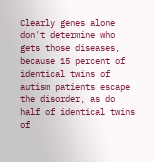Clearly genes alone don't determine who gets those diseases, because 15 percent of identical twins of autism patients escape the disorder, as do half of identical twins of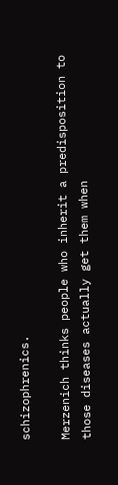schizophrenics.

Merzenich thinks people who inherit a predisposition to those diseases actually get them when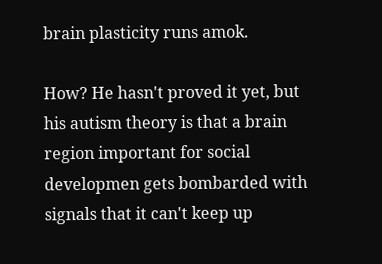brain plasticity runs amok.

How? He hasn't proved it yet, but his autism theory is that a brain region important for social developmen gets bombarded with signals that it can't keep up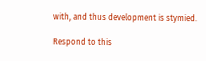with, and thus development is stymied.

Respond to this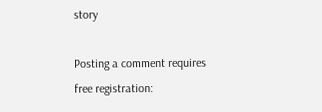story

Posting a comment requires free registration: